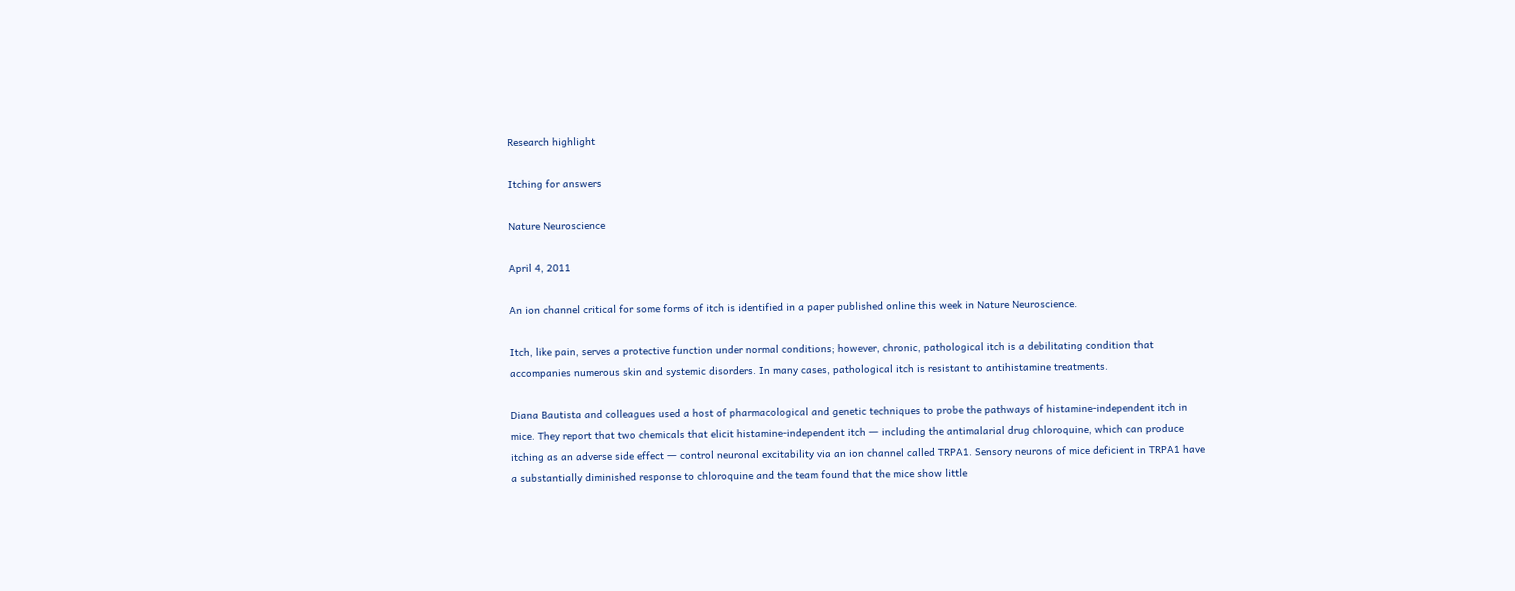Research highlight

Itching for answers

Nature Neuroscience

April 4, 2011

An ion channel critical for some forms of itch is identified in a paper published online this week in Nature Neuroscience.

Itch, like pain, serves a protective function under normal conditions; however, chronic, pathological itch is a debilitating condition that accompanies numerous skin and systemic disorders. In many cases, pathological itch is resistant to antihistamine treatments.

Diana Bautista and colleagues used a host of pharmacological and genetic techniques to probe the pathways of histamine-independent itch in mice. They report that two chemicals that elicit histamine-independent itch ― including the antimalarial drug chloroquine, which can produce itching as an adverse side effect ― control neuronal excitability via an ion channel called TRPA1. Sensory neurons of mice deficient in TRPA1 have a substantially diminished response to chloroquine and the team found that the mice show little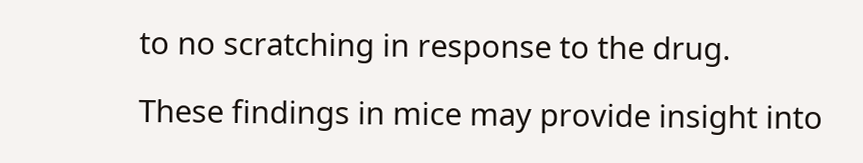to no scratching in response to the drug.

These findings in mice may provide insight into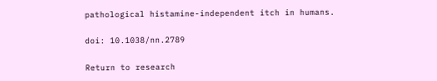pathological histamine-independent itch in humans.

doi: 10.1038/nn.2789

Return to research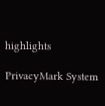highlights

PrivacyMark System